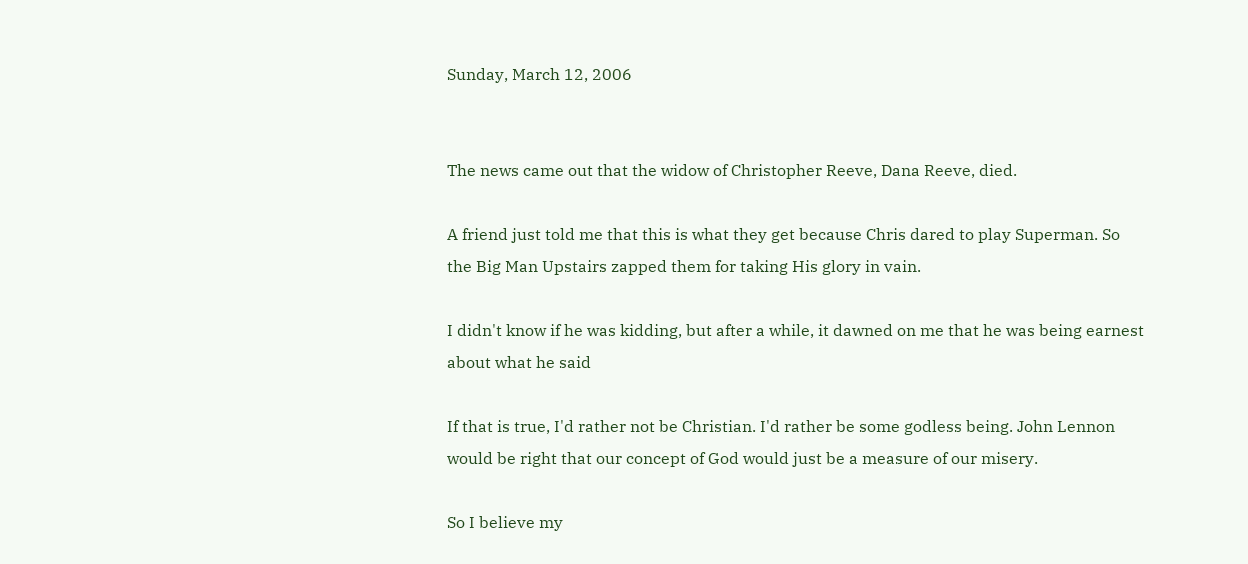Sunday, March 12, 2006


The news came out that the widow of Christopher Reeve, Dana Reeve, died.

A friend just told me that this is what they get because Chris dared to play Superman. So the Big Man Upstairs zapped them for taking His glory in vain.

I didn't know if he was kidding, but after a while, it dawned on me that he was being earnest about what he said

If that is true, I'd rather not be Christian. I'd rather be some godless being. John Lennon would be right that our concept of God would just be a measure of our misery.

So I believe my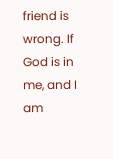friend is wrong. If God is in me, and I am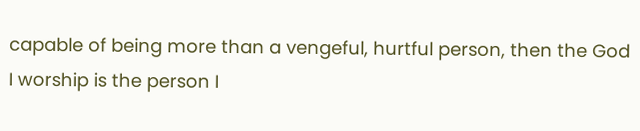capable of being more than a vengeful, hurtful person, then the God I worship is the person I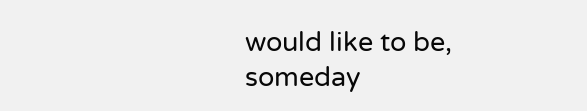would like to be, someday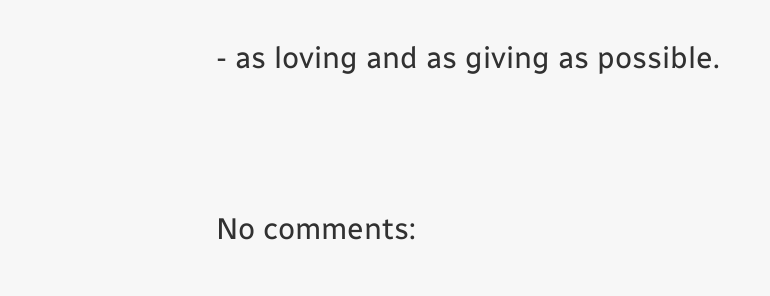- as loving and as giving as possible.


No comments: